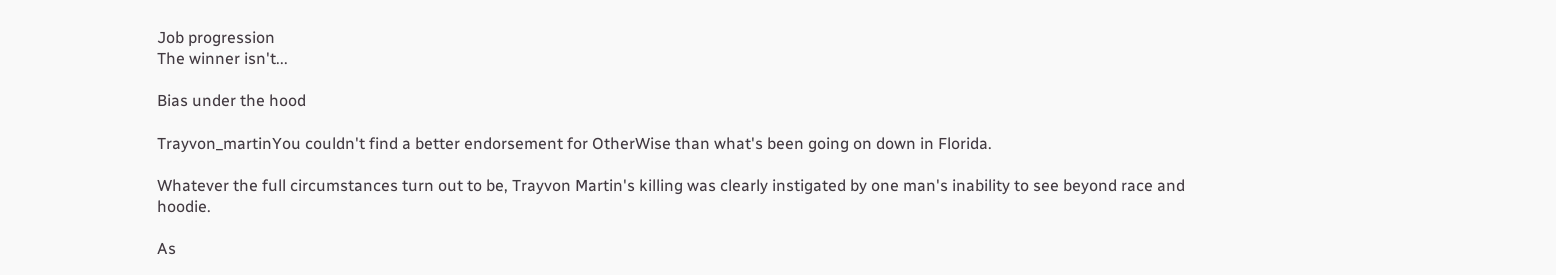Job progression
The winner isn't...

Bias under the hood

Trayvon_martinYou couldn't find a better endorsement for OtherWise than what's been going on down in Florida.

Whatever the full circumstances turn out to be, Trayvon Martin's killing was clearly instigated by one man's inability to see beyond race and hoodie.

As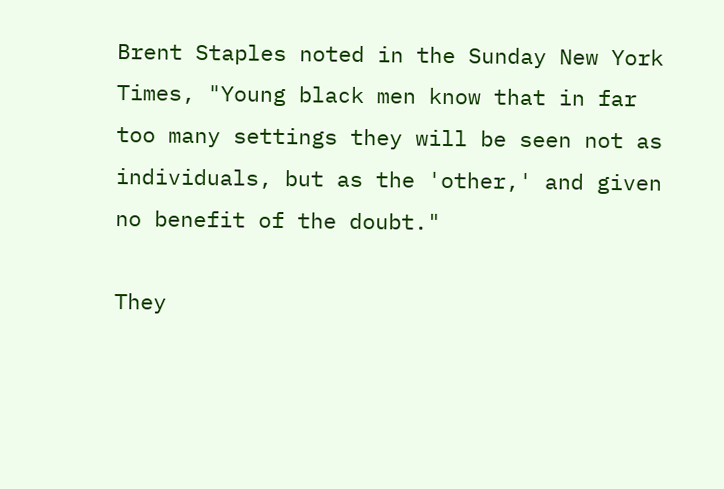Brent Staples noted in the Sunday New York Times, "Young black men know that in far too many settings they will be seen not as individuals, but as the 'other,' and given no benefit of the doubt."

They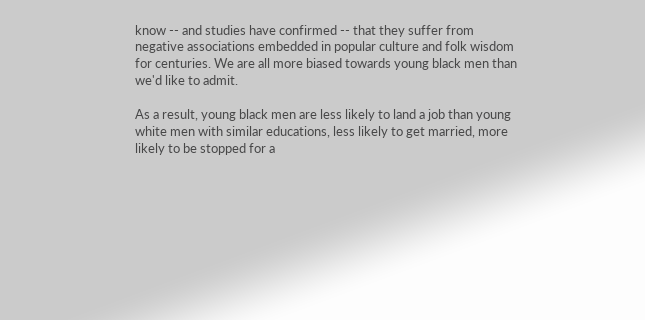know -- and studies have confirmed -- that they suffer from negative associations embedded in popular culture and folk wisdom for centuries. We are all more biased towards young black men than we'd like to admit.

As a result, young black men are less likely to land a job than young white men with similar educations, less likely to get married, more likely to be stopped for a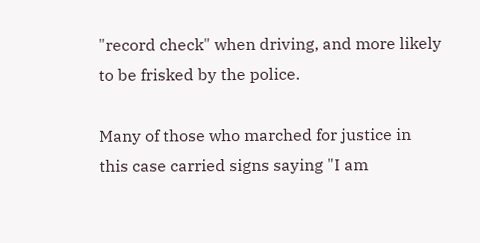"record check" when driving, and more likely to be frisked by the police.

Many of those who marched for justice in this case carried signs saying "I am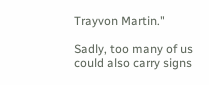Trayvon Martin."

Sadly, too many of us could also carry signs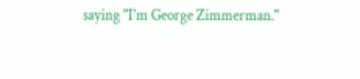saying "I'm George Zimmerman."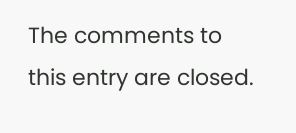The comments to this entry are closed.